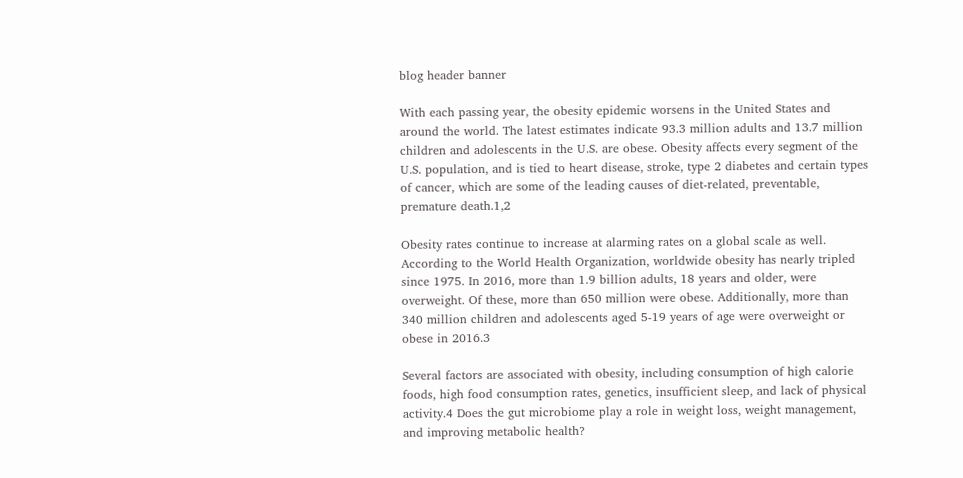blog header banner

With each passing year, the obesity epidemic worsens in the United States and around the world. The latest estimates indicate 93.3 million adults and 13.7 million children and adolescents in the U.S. are obese. Obesity affects every segment of the U.S. population, and is tied to heart disease, stroke, type 2 diabetes and certain types of cancer, which are some of the leading causes of diet-related, preventable, premature death.1,2

Obesity rates continue to increase at alarming rates on a global scale as well. According to the World Health Organization, worldwide obesity has nearly tripled since 1975. In 2016, more than 1.9 billion adults, 18 years and older, were overweight. Of these, more than 650 million were obese. Additionally, more than 340 million children and adolescents aged 5-19 years of age were overweight or obese in 2016.3

Several factors are associated with obesity, including consumption of high calorie foods, high food consumption rates, genetics, insufficient sleep, and lack of physical activity.4 Does the gut microbiome play a role in weight loss, weight management, and improving metabolic health?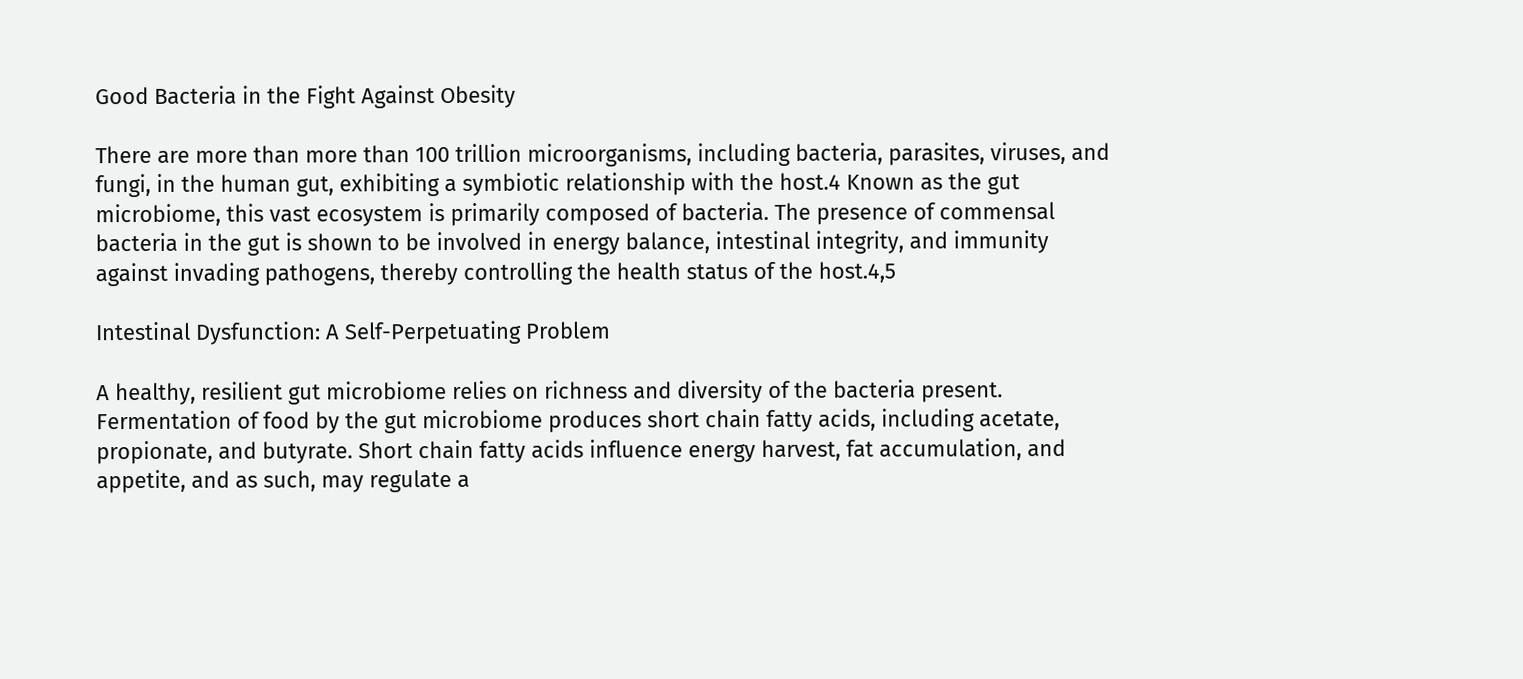Good Bacteria in the Fight Against Obesity

There are more than more than 100 trillion microorganisms, including bacteria, parasites, viruses, and fungi, in the human gut, exhibiting a symbiotic relationship with the host.4 Known as the gut microbiome, this vast ecosystem is primarily composed of bacteria. The presence of commensal bacteria in the gut is shown to be involved in energy balance, intestinal integrity, and immunity against invading pathogens, thereby controlling the health status of the host.4,5

Intestinal Dysfunction: A Self-Perpetuating Problem

A healthy, resilient gut microbiome relies on richness and diversity of the bacteria present.  Fermentation of food by the gut microbiome produces short chain fatty acids, including acetate, propionate, and butyrate. Short chain fatty acids influence energy harvest, fat accumulation, and appetite, and as such, may regulate a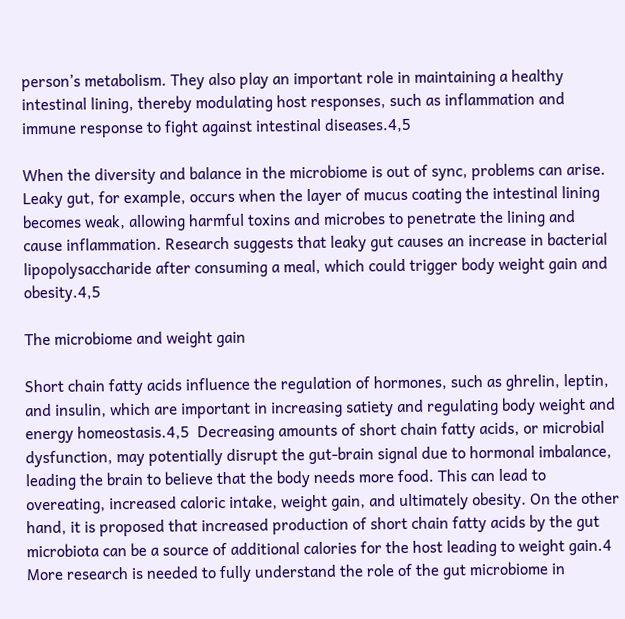person’s metabolism. They also play an important role in maintaining a healthy intestinal lining, thereby modulating host responses, such as inflammation and immune response to fight against intestinal diseases.4,5

When the diversity and balance in the microbiome is out of sync, problems can arise. Leaky gut, for example, occurs when the layer of mucus coating the intestinal lining becomes weak, allowing harmful toxins and microbes to penetrate the lining and cause inflammation. Research suggests that leaky gut causes an increase in bacterial lipopolysaccharide after consuming a meal, which could trigger body weight gain and obesity.4,5

The microbiome and weight gain

Short chain fatty acids influence the regulation of hormones, such as ghrelin, leptin, and insulin, which are important in increasing satiety and regulating body weight and energy homeostasis.4,5  Decreasing amounts of short chain fatty acids, or microbial dysfunction, may potentially disrupt the gut-brain signal due to hormonal imbalance, leading the brain to believe that the body needs more food. This can lead to overeating, increased caloric intake, weight gain, and ultimately obesity. On the other hand, it is proposed that increased production of short chain fatty acids by the gut microbiota can be a source of additional calories for the host leading to weight gain.4 More research is needed to fully understand the role of the gut microbiome in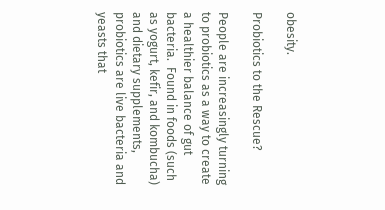obesity.

Probiotics to the Rescue?

People are increasingly turning to probiotics as a way to create a healthier balance of gut bacteria.  Found in foods (such as yogurt, kefir, and kombucha) and dietary supplements, probiotics are live bacteria and yeasts that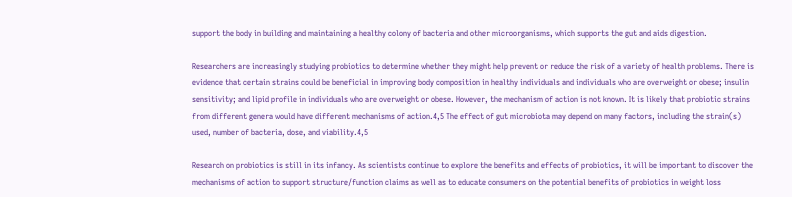support the body in building and maintaining a healthy colony of bacteria and other microorganisms, which supports the gut and aids digestion.

Researchers are increasingly studying probiotics to determine whether they might help prevent or reduce the risk of a variety of health problems. There is evidence that certain strains could be beneficial in improving body composition in healthy individuals and individuals who are overweight or obese; insulin sensitivity; and lipid profile in individuals who are overweight or obese. However, the mechanism of action is not known. It is likely that probiotic strains from different genera would have different mechanisms of action.4,5 The effect of gut microbiota may depend on many factors, including the strain(s) used, number of bacteria, dose, and viability.4,5

Research on probiotics is still in its infancy. As scientists continue to explore the benefits and effects of probiotics, it will be important to discover the mechanisms of action to support structure/function claims as well as to educate consumers on the potential benefits of probiotics in weight loss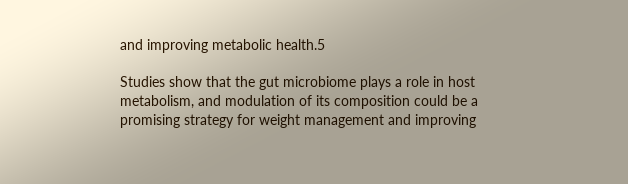and improving metabolic health.5

Studies show that the gut microbiome plays a role in host metabolism, and modulation of its composition could be a promising strategy for weight management and improving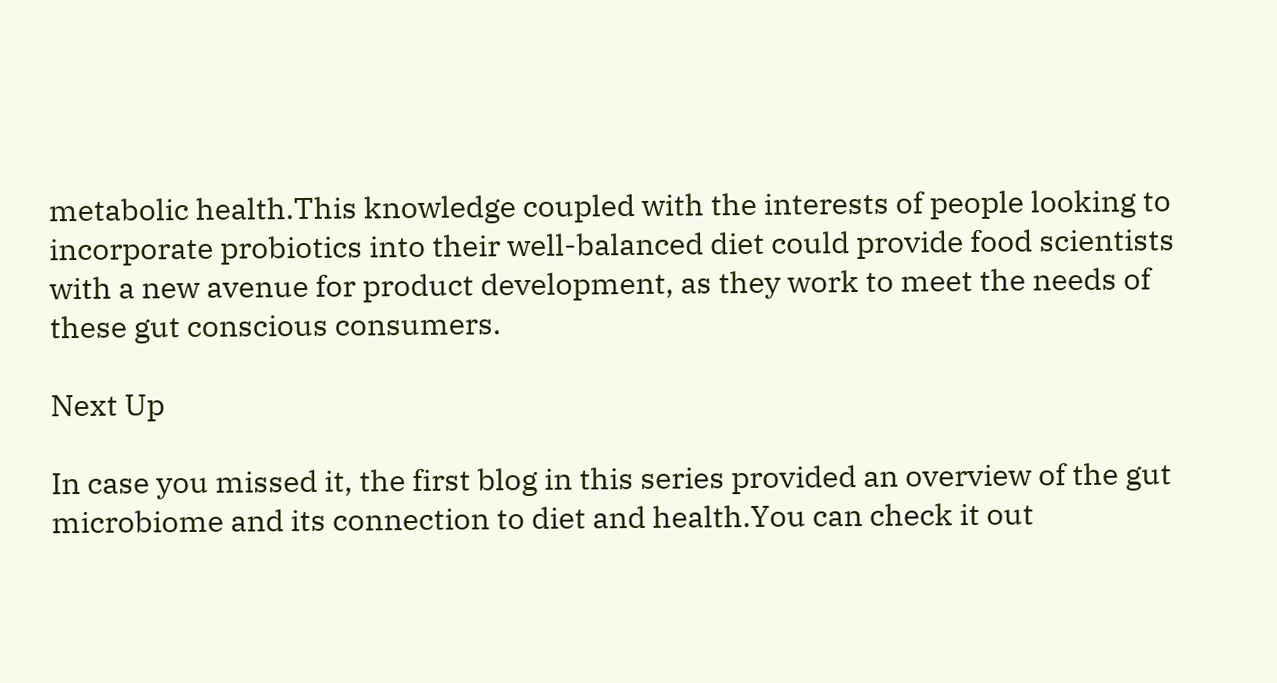metabolic health.This knowledge coupled with the interests of people looking to incorporate probiotics into their well-balanced diet could provide food scientists with a new avenue for product development, as they work to meet the needs of these gut conscious consumers.

Next Up

In case you missed it, the first blog in this series provided an overview of the gut microbiome and its connection to diet and health.You can check it out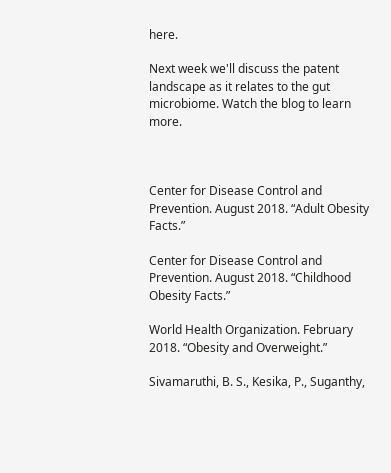here.

Next week we'll discuss the patent landscape as it relates to the gut microbiome. Watch the blog to learn more.



Center for Disease Control and Prevention. August 2018. “Adult Obesity Facts.”

Center for Disease Control and Prevention. August 2018. “Childhood Obesity Facts.”

World Health Organization. February 2018. “Obesity and Overweight.”

Sivamaruthi, B. S., Kesika, P., Suganthy,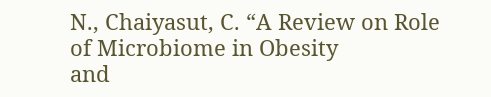N., Chaiyasut, C. “A Review on Role of Microbiome in Obesity
and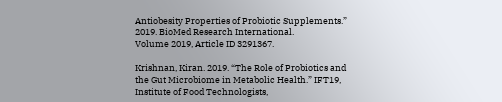Antiobesity Properties of Probiotic Supplements.” 2019. BioMed Research International.
Volume 2019, Article ID 3291367.

Krishnan, Kiran. 2019. “The Role of Probiotics and the Gut Microbiome in Metabolic Health.” IFT19, Institute of Food Technologists,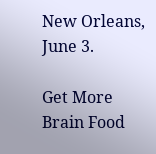New Orleans, June 3.

Get More Brain Food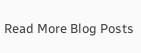Read More Blog Posts